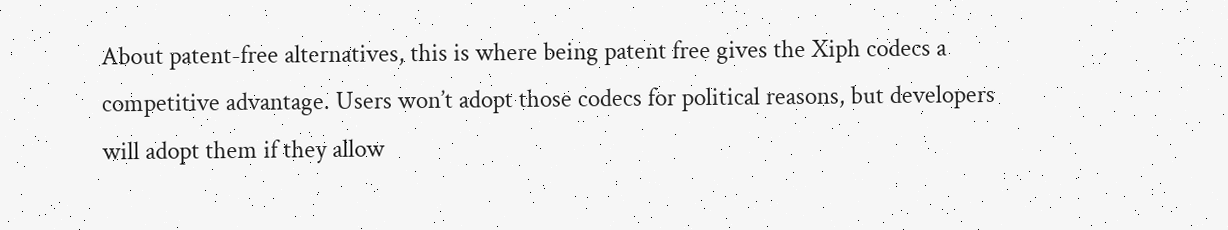About patent-free alternatives, this is where being patent free gives the Xiph codecs a competitive advantage. Users won’t adopt those codecs for political reasons, but developers will adopt them if they allow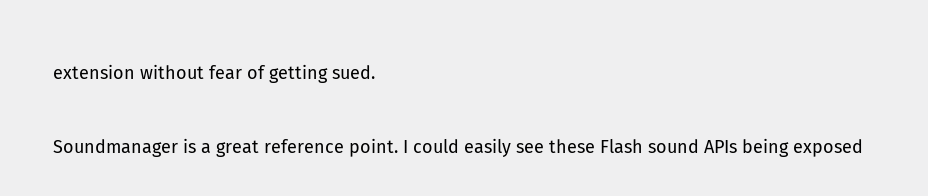extension without fear of getting sued.

Soundmanager is a great reference point. I could easily see these Flash sound APIs being exposed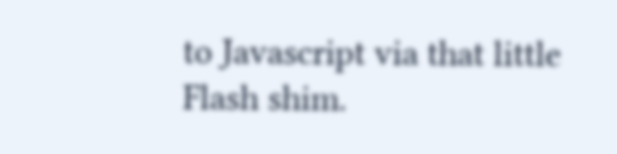to Javascript via that little Flash shim.